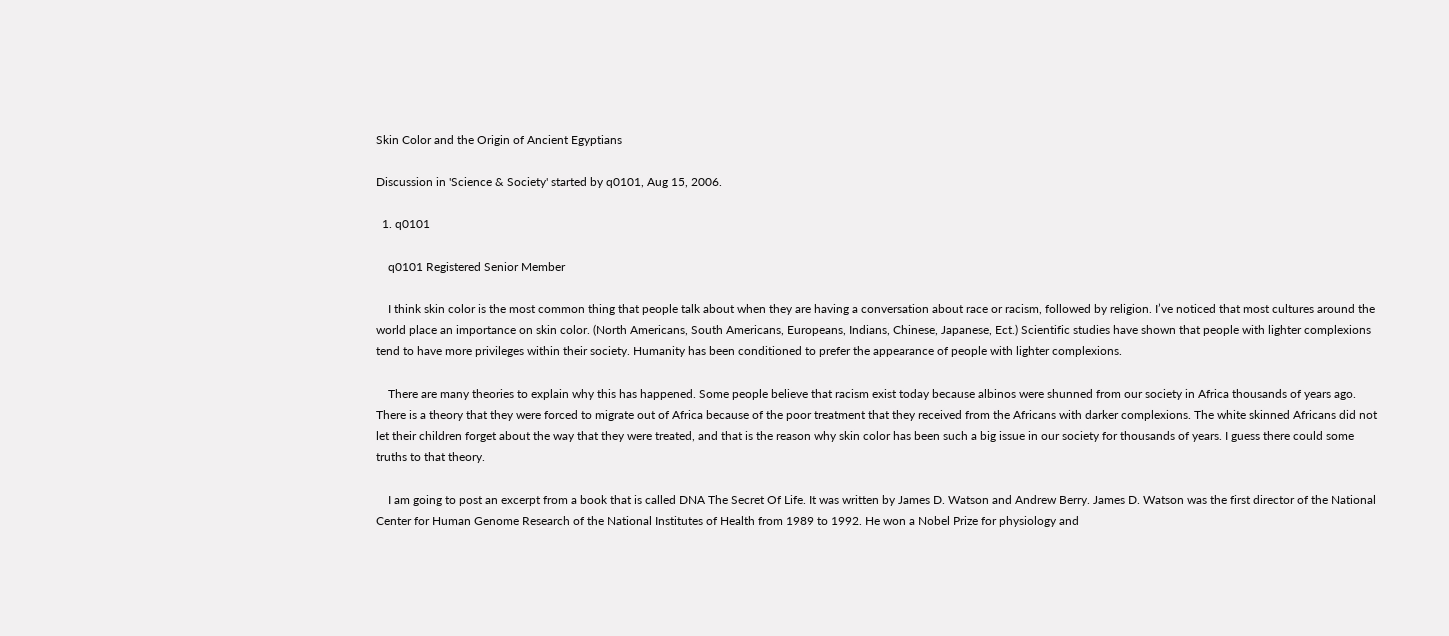Skin Color and the Origin of Ancient Egyptians

Discussion in 'Science & Society' started by q0101, Aug 15, 2006.

  1. q0101

    q0101 Registered Senior Member

    I think skin color is the most common thing that people talk about when they are having a conversation about race or racism, followed by religion. I’ve noticed that most cultures around the world place an importance on skin color. (North Americans, South Americans, Europeans, Indians, Chinese, Japanese, Ect.) Scientific studies have shown that people with lighter complexions tend to have more privileges within their society. Humanity has been conditioned to prefer the appearance of people with lighter complexions.

    There are many theories to explain why this has happened. Some people believe that racism exist today because albinos were shunned from our society in Africa thousands of years ago. There is a theory that they were forced to migrate out of Africa because of the poor treatment that they received from the Africans with darker complexions. The white skinned Africans did not let their children forget about the way that they were treated, and that is the reason why skin color has been such a big issue in our society for thousands of years. I guess there could some truths to that theory.

    I am going to post an excerpt from a book that is called DNA The Secret Of Life. It was written by James D. Watson and Andrew Berry. James D. Watson was the first director of the National Center for Human Genome Research of the National Institutes of Health from 1989 to 1992. He won a Nobel Prize for physiology and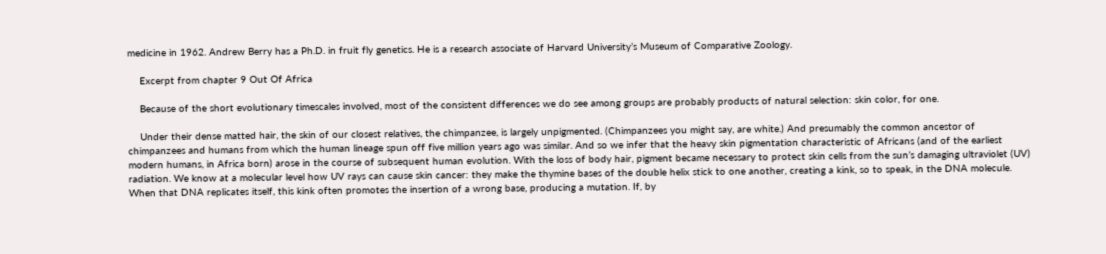medicine in 1962. Andrew Berry has a Ph.D. in fruit fly genetics. He is a research associate of Harvard University’s Museum of Comparative Zoology.

    Excerpt from chapter 9 Out Of Africa

    Because of the short evolutionary timescales involved, most of the consistent differences we do see among groups are probably products of natural selection: skin color, for one.

    Under their dense matted hair, the skin of our closest relatives, the chimpanzee, is largely unpigmented. (Chimpanzees you might say, are white.) And presumably the common ancestor of chimpanzees and humans from which the human lineage spun off five million years ago was similar. And so we infer that the heavy skin pigmentation characteristic of Africans (and of the earliest modern humans, in Africa born) arose in the course of subsequent human evolution. With the loss of body hair, pigment became necessary to protect skin cells from the sun’s damaging ultraviolet (UV) radiation. We know at a molecular level how UV rays can cause skin cancer: they make the thymine bases of the double helix stick to one another, creating a kink, so to speak, in the DNA molecule. When that DNA replicates itself, this kink often promotes the insertion of a wrong base, producing a mutation. If, by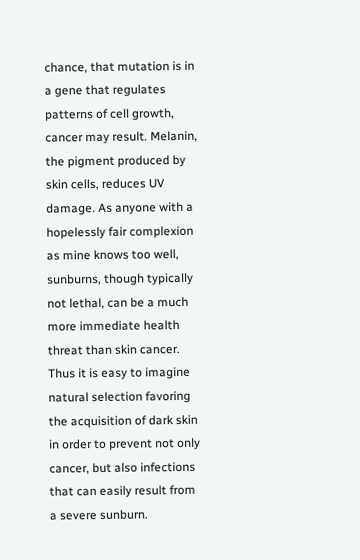chance, that mutation is in a gene that regulates patterns of cell growth, cancer may result. Melanin, the pigment produced by skin cells, reduces UV damage. As anyone with a hopelessly fair complexion as mine knows too well, sunburns, though typically not lethal, can be a much more immediate health threat than skin cancer. Thus it is easy to imagine natural selection favoring the acquisition of dark skin in order to prevent not only cancer, but also infections that can easily result from a severe sunburn.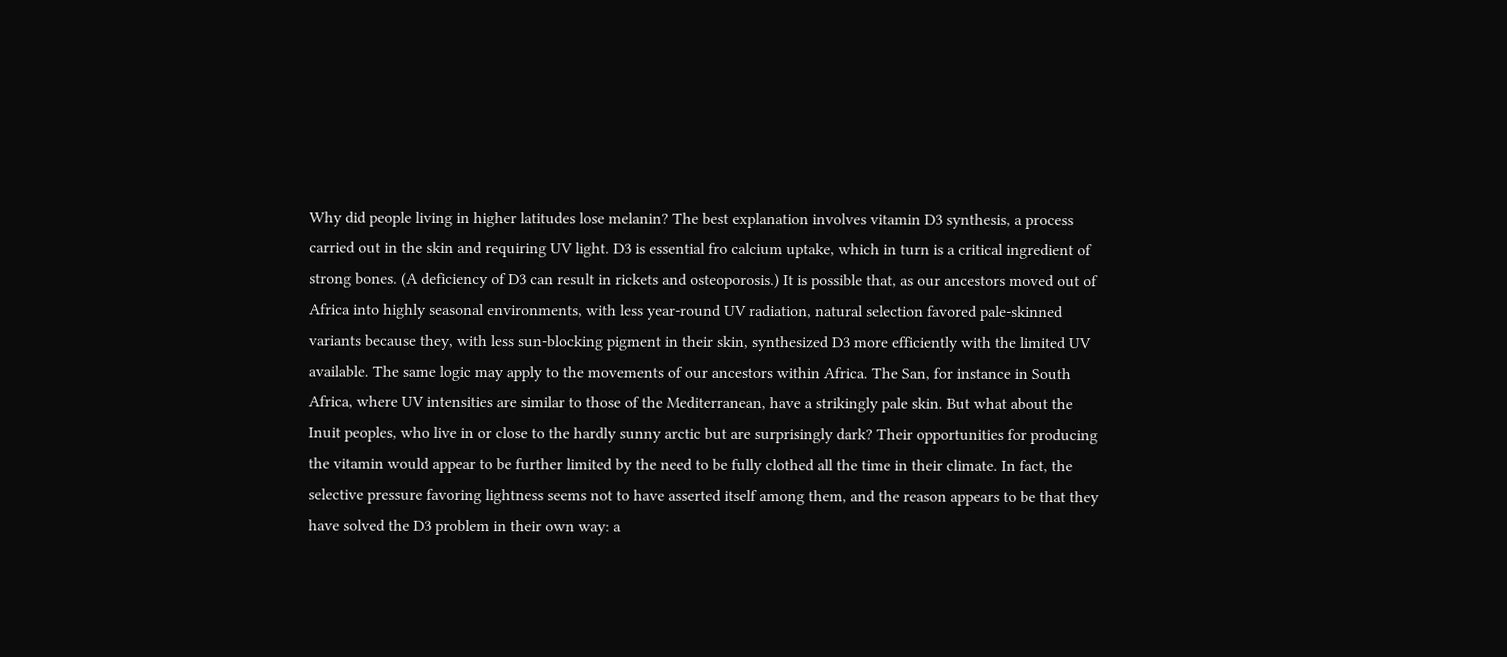Why did people living in higher latitudes lose melanin? The best explanation involves vitamin D3 synthesis, a process carried out in the skin and requiring UV light. D3 is essential fro calcium uptake, which in turn is a critical ingredient of strong bones. (A deficiency of D3 can result in rickets and osteoporosis.) It is possible that, as our ancestors moved out of Africa into highly seasonal environments, with less year-round UV radiation, natural selection favored pale-skinned variants because they, with less sun-blocking pigment in their skin, synthesized D3 more efficiently with the limited UV available. The same logic may apply to the movements of our ancestors within Africa. The San, for instance in South Africa, where UV intensities are similar to those of the Mediterranean, have a strikingly pale skin. But what about the Inuit peoples, who live in or close to the hardly sunny arctic but are surprisingly dark? Their opportunities for producing the vitamin would appear to be further limited by the need to be fully clothed all the time in their climate. In fact, the selective pressure favoring lightness seems not to have asserted itself among them, and the reason appears to be that they have solved the D3 problem in their own way: a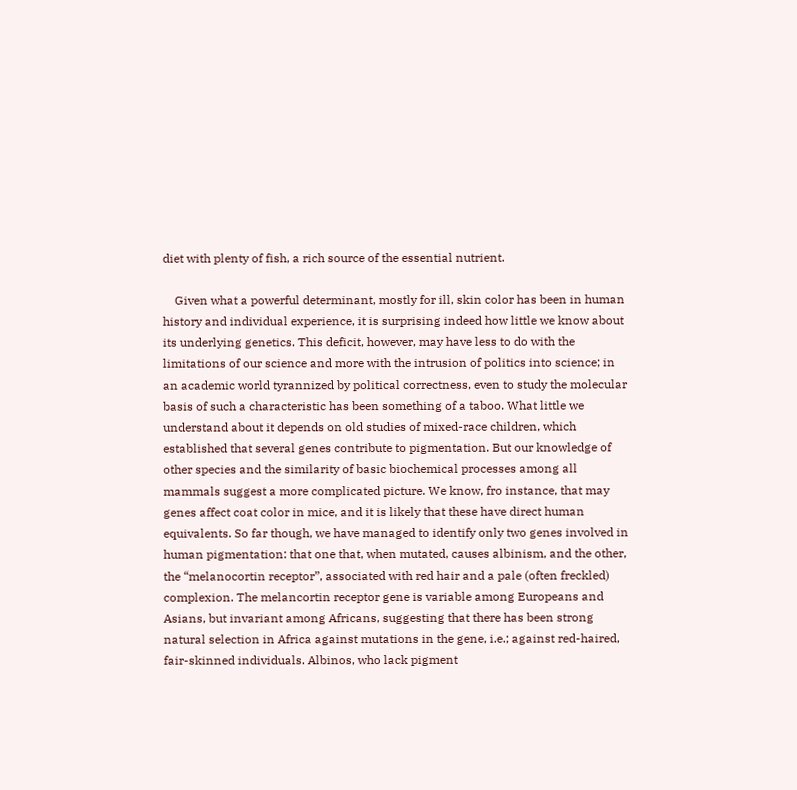diet with plenty of fish, a rich source of the essential nutrient.

    Given what a powerful determinant, mostly for ill, skin color has been in human history and individual experience, it is surprising indeed how little we know about its underlying genetics. This deficit, however, may have less to do with the limitations of our science and more with the intrusion of politics into science; in an academic world tyrannized by political correctness, even to study the molecular basis of such a characteristic has been something of a taboo. What little we understand about it depends on old studies of mixed-race children, which established that several genes contribute to pigmentation. But our knowledge of other species and the similarity of basic biochemical processes among all mammals suggest a more complicated picture. We know, fro instance, that may genes affect coat color in mice, and it is likely that these have direct human equivalents. So far though, we have managed to identify only two genes involved in human pigmentation: that one that, when mutated, causes albinism, and the other, the “melanocortin receptor”, associated with red hair and a pale (often freckled) complexion. The melancortin receptor gene is variable among Europeans and Asians, but invariant among Africans, suggesting that there has been strong natural selection in Africa against mutations in the gene, i.e.; against red-haired, fair-skinned individuals. Albinos, who lack pigment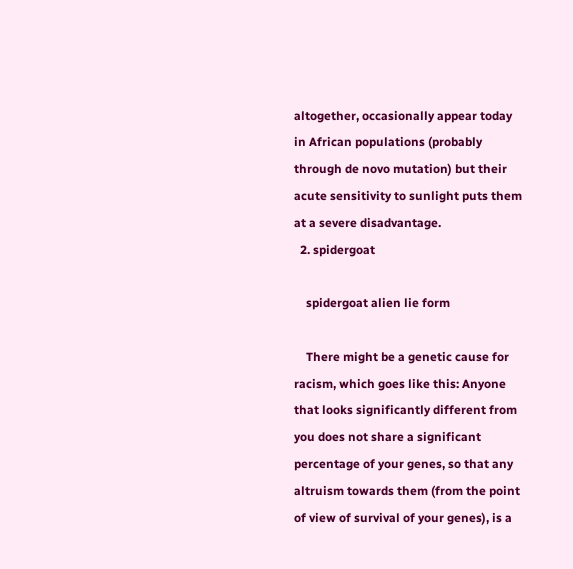altogether, occasionally appear today in African populations (probably through de novo mutation) but their acute sensitivity to sunlight puts them at a severe disadvantage.
  2. spidergoat

    spidergoat alien lie form

    There might be a genetic cause for racism, which goes like this: Anyone that looks significantly different from you does not share a significant percentage of your genes, so that any altruism towards them (from the point of view of survival of your genes), is a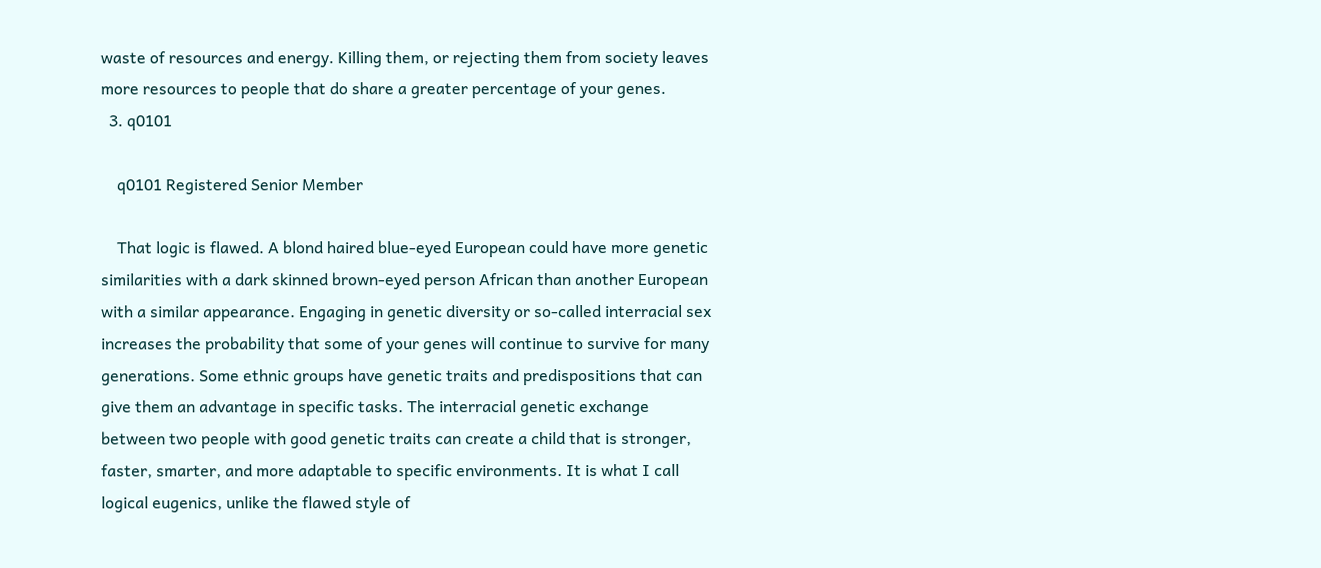waste of resources and energy. Killing them, or rejecting them from society leaves more resources to people that do share a greater percentage of your genes.
  3. q0101

    q0101 Registered Senior Member

    That logic is flawed. A blond haired blue-eyed European could have more genetic similarities with a dark skinned brown-eyed person African than another European with a similar appearance. Engaging in genetic diversity or so-called interracial sex increases the probability that some of your genes will continue to survive for many generations. Some ethnic groups have genetic traits and predispositions that can give them an advantage in specific tasks. The interracial genetic exchange between two people with good genetic traits can create a child that is stronger, faster, smarter, and more adaptable to specific environments. It is what I call logical eugenics, unlike the flawed style of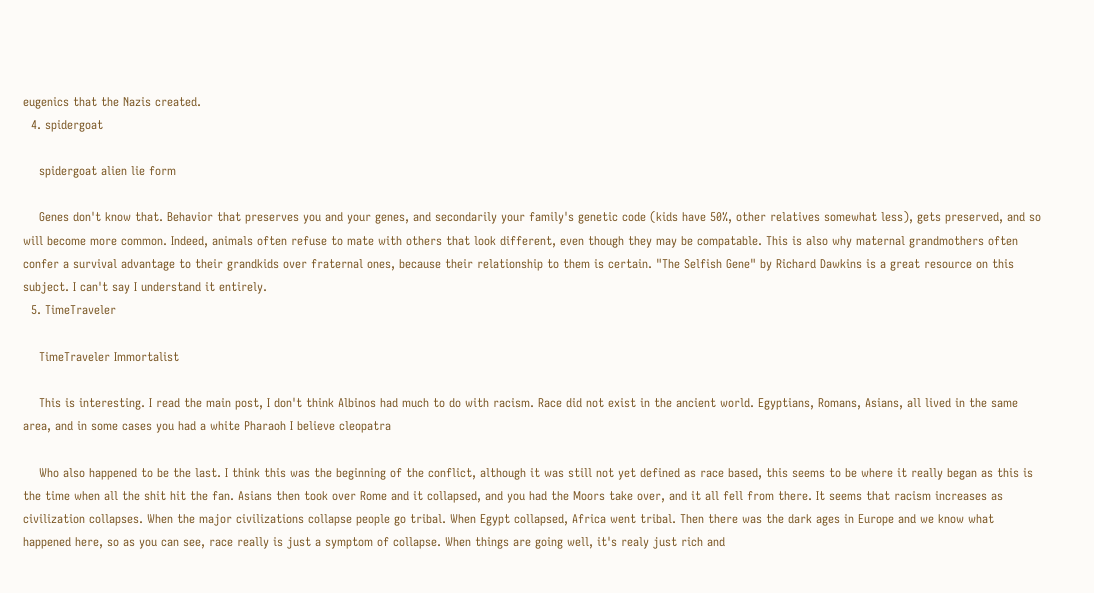eugenics that the Nazis created.
  4. spidergoat

    spidergoat alien lie form

    Genes don't know that. Behavior that preserves you and your genes, and secondarily your family's genetic code (kids have 50%, other relatives somewhat less), gets preserved, and so will become more common. Indeed, animals often refuse to mate with others that look different, even though they may be compatable. This is also why maternal grandmothers often confer a survival advantage to their grandkids over fraternal ones, because their relationship to them is certain. "The Selfish Gene" by Richard Dawkins is a great resource on this subject. I can't say I understand it entirely.
  5. TimeTraveler

    TimeTraveler Immortalist

    This is interesting. I read the main post, I don't think Albinos had much to do with racism. Race did not exist in the ancient world. Egyptians, Romans, Asians, all lived in the same area, and in some cases you had a white Pharaoh I believe cleopatra

    Who also happened to be the last. I think this was the beginning of the conflict, although it was still not yet defined as race based, this seems to be where it really began as this is the time when all the shit hit the fan. Asians then took over Rome and it collapsed, and you had the Moors take over, and it all fell from there. It seems that racism increases as civilization collapses. When the major civilizations collapse people go tribal. When Egypt collapsed, Africa went tribal. Then there was the dark ages in Europe and we know what happened here, so as you can see, race really is just a symptom of collapse. When things are going well, it's realy just rich and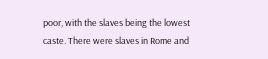poor, with the slaves being the lowest caste. There were slaves in Rome and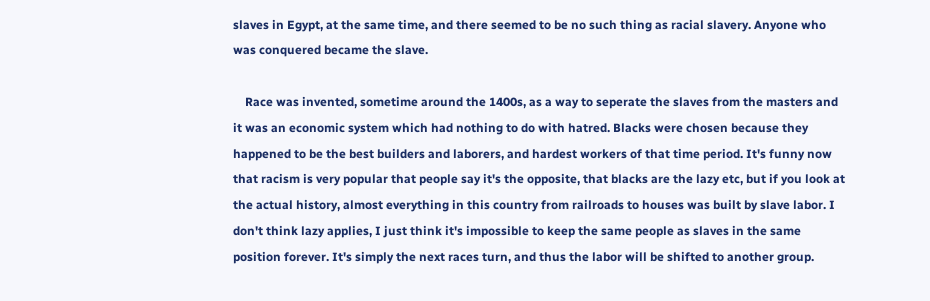slaves in Egypt, at the same time, and there seemed to be no such thing as racial slavery. Anyone who was conquered became the slave.

    Race was invented, sometime around the 1400s, as a way to seperate the slaves from the masters and it was an economic system which had nothing to do with hatred. Blacks were chosen because they happened to be the best builders and laborers, and hardest workers of that time period. It's funny now that racism is very popular that people say it's the opposite, that blacks are the lazy etc, but if you look at the actual history, almost everything in this country from railroads to houses was built by slave labor. I don't think lazy applies, I just think it's impossible to keep the same people as slaves in the same position forever. It's simply the next races turn, and thus the labor will be shifted to another group.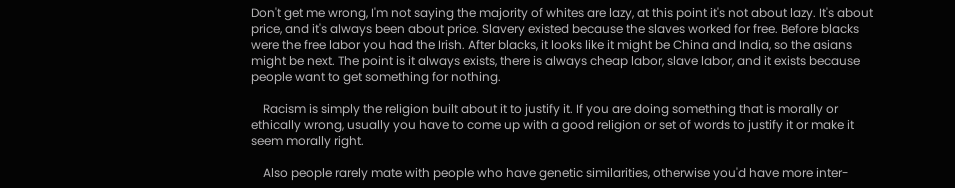Don't get me wrong, I'm not saying the majority of whites are lazy, at this point it's not about lazy. It's about price, and it's always been about price. Slavery existed because the slaves worked for free. Before blacks were the free labor you had the Irish. After blacks, it looks like it might be China and India, so the asians might be next. The point is it always exists, there is always cheap labor, slave labor, and it exists because people want to get something for nothing.

    Racism is simply the religion built about it to justify it. If you are doing something that is morally or ethically wrong, usually you have to come up with a good religion or set of words to justify it or make it seem morally right.

    Also people rarely mate with people who have genetic similarities, otherwise you'd have more inter-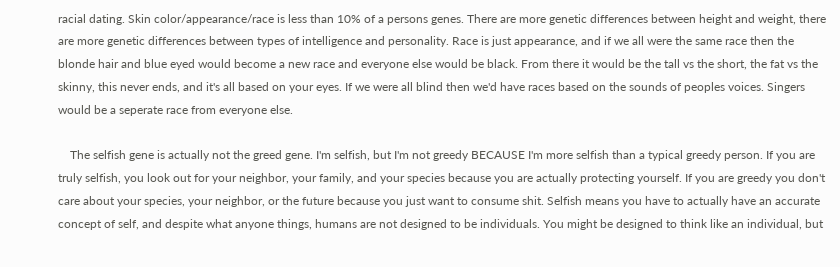racial dating. Skin color/appearance/race is less than 10% of a persons genes. There are more genetic differences between height and weight, there are more genetic differences between types of intelligence and personality. Race is just appearance, and if we all were the same race then the blonde hair and blue eyed would become a new race and everyone else would be black. From there it would be the tall vs the short, the fat vs the skinny, this never ends, and it's all based on your eyes. If we were all blind then we'd have races based on the sounds of peoples voices. Singers would be a seperate race from everyone else.

    The selfish gene is actually not the greed gene. I'm selfish, but I'm not greedy BECAUSE I'm more selfish than a typical greedy person. If you are truly selfish, you look out for your neighbor, your family, and your species because you are actually protecting yourself. If you are greedy you don't care about your species, your neighbor, or the future because you just want to consume shit. Selfish means you have to actually have an accurate concept of self, and despite what anyone things, humans are not designed to be individuals. You might be designed to think like an individual, but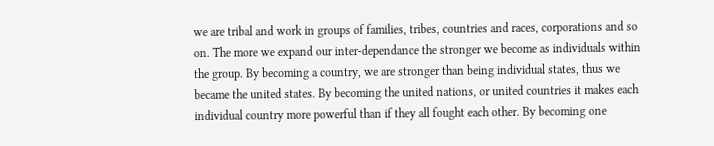we are tribal and work in groups of families, tribes, countries and races, corporations and so on. The more we expand our inter-dependance the stronger we become as individuals within the group. By becoming a country, we are stronger than being individual states, thus we became the united states. By becoming the united nations, or united countries it makes each individual country more powerful than if they all fought each other. By becoming one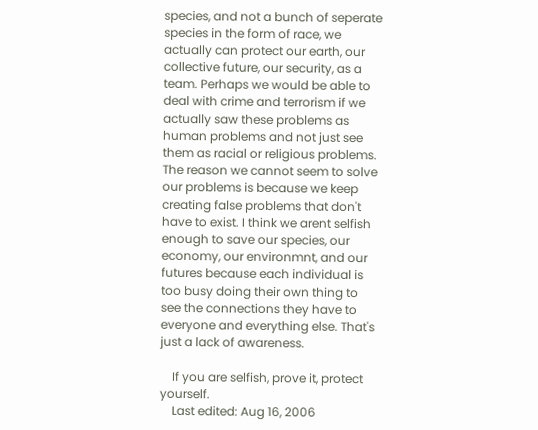species, and not a bunch of seperate species in the form of race, we actually can protect our earth, our collective future, our security, as a team. Perhaps we would be able to deal with crime and terrorism if we actually saw these problems as human problems and not just see them as racial or religious problems. The reason we cannot seem to solve our problems is because we keep creating false problems that don't have to exist. I think we arent selfish enough to save our species, our economy, our environmnt, and our futures because each individual is too busy doing their own thing to see the connections they have to everyone and everything else. That's just a lack of awareness.

    If you are selfish, prove it, protect yourself.
    Last edited: Aug 16, 2006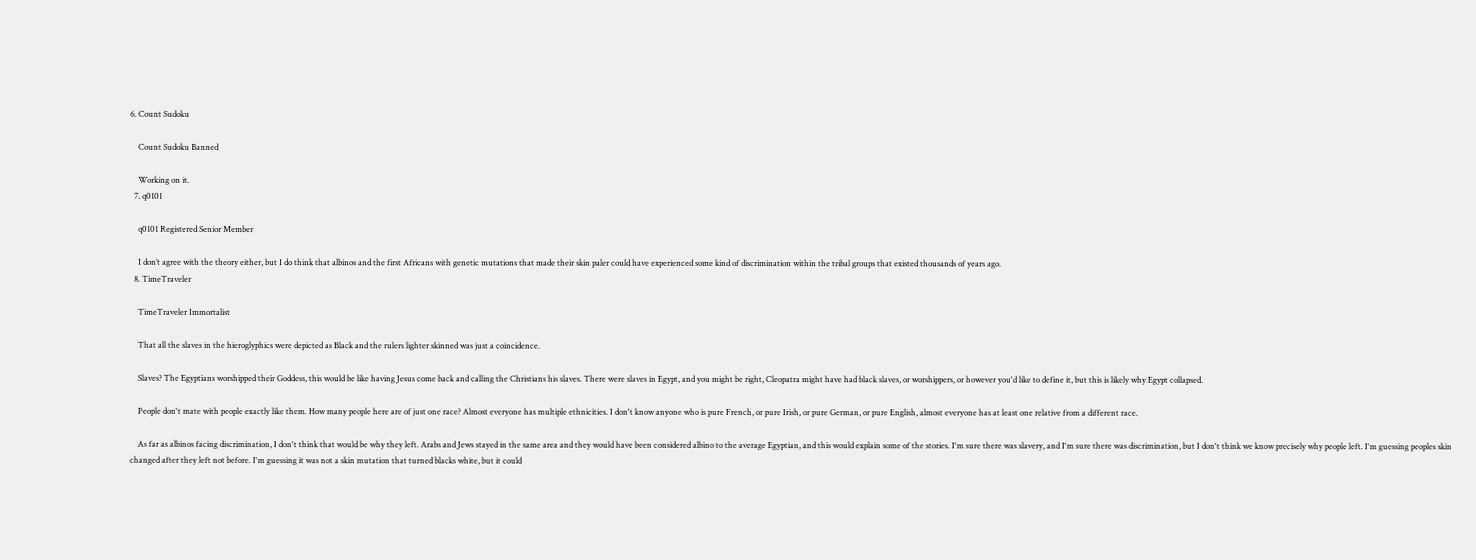6. Count Sudoku

    Count Sudoku Banned

    Working on it.
  7. q0101

    q0101 Registered Senior Member

    I don’t agree with the theory either, but I do think that albinos and the first Africans with genetic mutations that made their skin paler could have experienced some kind of discrimination within the tribal groups that existed thousands of years ago.
  8. TimeTraveler

    TimeTraveler Immortalist

    That all the slaves in the hieroglyphics were depicted as Black and the rulers lighter skinned was just a coincidence.

    Slaves? The Egyptians worshipped their Goddess, this would be like having Jesus come back and calling the Christians his slaves. There were slaves in Egypt, and you might be right, Cleopatra might have had black slaves, or worshippers, or however you'd like to define it, but this is likely why Egypt collapsed.

    People don't mate with people exactly like them. How many people here are of just one race? Almost everyone has multiple ethnicities. I don't know anyone who is pure French, or pure Irish, or pure German, or pure English, almost everyone has at least one relative from a different race.

    As far as albinos facing discrimination, I don't think that would be why they left. Arabs and Jews stayed in the same area and they would have been considered albino to the average Egyptian, and this would explain some of the stories. I'm sure there was slavery, and I'm sure there was discrimination, but I don't think we know precisely why people left. I'm guessing peoples skin changed after they left not before. I'm guessing it was not a skin mutation that turned blacks white, but it could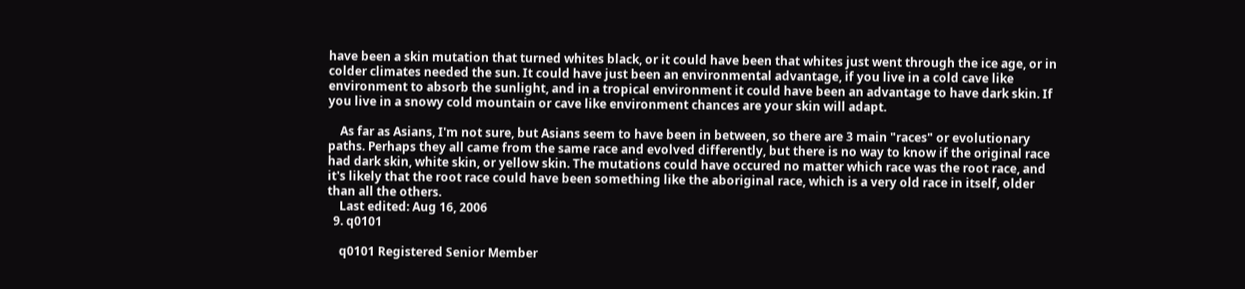have been a skin mutation that turned whites black, or it could have been that whites just went through the ice age, or in colder climates needed the sun. It could have just been an environmental advantage, if you live in a cold cave like environment to absorb the sunlight, and in a tropical environment it could have been an advantage to have dark skin. If you live in a snowy cold mountain or cave like environment chances are your skin will adapt.

    As far as Asians, I'm not sure, but Asians seem to have been in between, so there are 3 main "races" or evolutionary paths. Perhaps they all came from the same race and evolved differently, but there is no way to know if the original race had dark skin, white skin, or yellow skin. The mutations could have occured no matter which race was the root race, and it's likely that the root race could have been something like the aboriginal race, which is a very old race in itself, older than all the others.
    Last edited: Aug 16, 2006
  9. q0101

    q0101 Registered Senior Member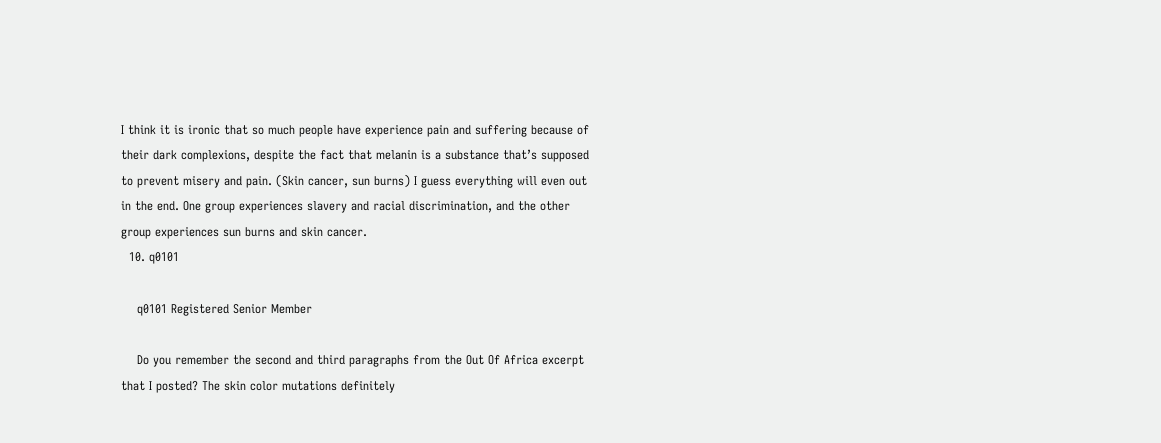I think it is ironic that so much people have experience pain and suffering because of their dark complexions, despite the fact that melanin is a substance that’s supposed to prevent misery and pain. (Skin cancer, sun burns) I guess everything will even out in the end. One group experiences slavery and racial discrimination, and the other group experiences sun burns and skin cancer.
  10. q0101

    q0101 Registered Senior Member

    Do you remember the second and third paragraphs from the Out Of Africa excerpt that I posted? The skin color mutations definitely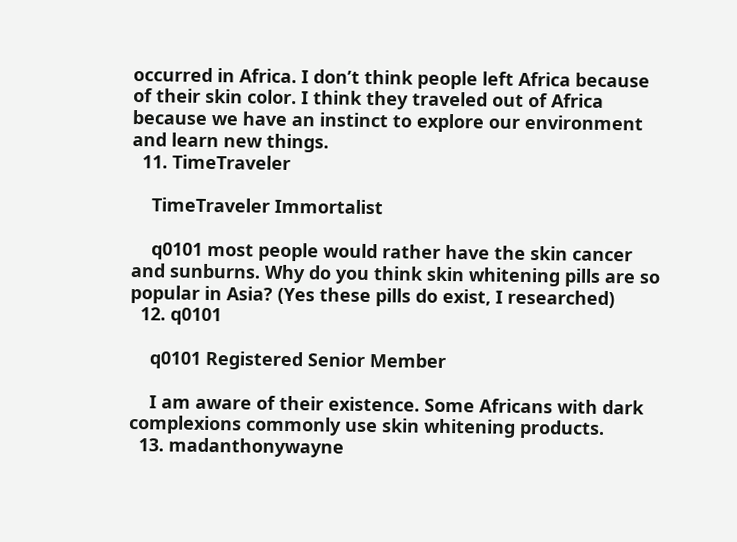occurred in Africa. I don’t think people left Africa because of their skin color. I think they traveled out of Africa because we have an instinct to explore our environment and learn new things.
  11. TimeTraveler

    TimeTraveler Immortalist

    q0101 most people would rather have the skin cancer and sunburns. Why do you think skin whitening pills are so popular in Asia? (Yes these pills do exist, I researched)
  12. q0101

    q0101 Registered Senior Member

    I am aware of their existence. Some Africans with dark complexions commonly use skin whitening products.
  13. madanthonywayne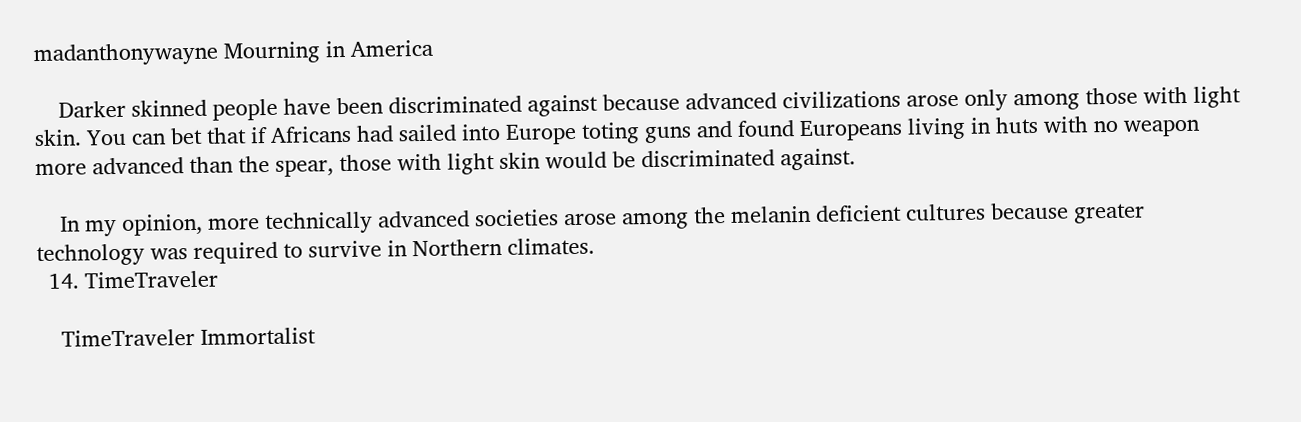madanthonywayne Mourning in America

    Darker skinned people have been discriminated against because advanced civilizations arose only among those with light skin. You can bet that if Africans had sailed into Europe toting guns and found Europeans living in huts with no weapon more advanced than the spear, those with light skin would be discriminated against.

    In my opinion, more technically advanced societies arose among the melanin deficient cultures because greater technology was required to survive in Northern climates.
  14. TimeTraveler

    TimeTraveler Immortalist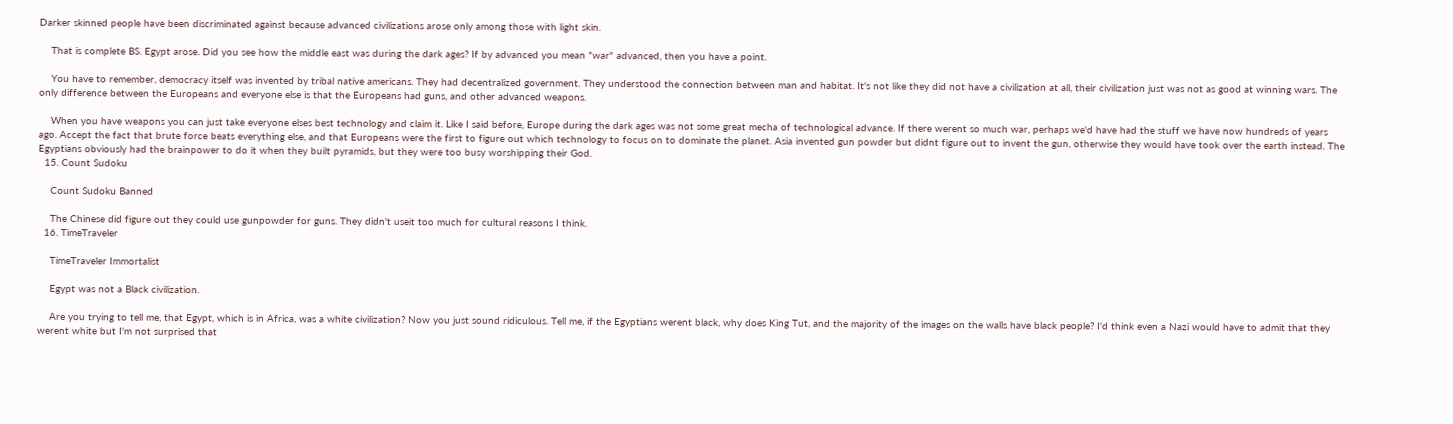Darker skinned people have been discriminated against because advanced civilizations arose only among those with light skin.

    That is complete BS. Egypt arose. Did you see how the middle east was during the dark ages? If by advanced you mean "war" advanced, then you have a point.

    You have to remember, democracy itself was invented by tribal native americans. They had decentralized government. They understood the connection between man and habitat. It's not like they did not have a civilization at all, their civilization just was not as good at winning wars. The only difference between the Europeans and everyone else is that the Europeans had guns, and other advanced weapons.

    When you have weapons you can just take everyone elses best technology and claim it. Like I said before, Europe during the dark ages was not some great mecha of technological advance. If there werent so much war, perhaps we'd have had the stuff we have now hundreds of years ago. Accept the fact that brute force beats everything else, and that Europeans were the first to figure out which technology to focus on to dominate the planet. Asia invented gun powder but didnt figure out to invent the gun, otherwise they would have took over the earth instead. The Egyptians obviously had the brainpower to do it when they built pyramids, but they were too busy worshipping their God.
  15. Count Sudoku

    Count Sudoku Banned

    The Chinese did figure out they could use gunpowder for guns. They didn't useit too much for cultural reasons I think.
  16. TimeTraveler

    TimeTraveler Immortalist

    Egypt was not a Black civilization.

    Are you trying to tell me, that Egypt, which is in Africa, was a white civilization? Now you just sound ridiculous. Tell me, if the Egyptians werent black, why does King Tut, and the majority of the images on the walls have black people? I'd think even a Nazi would have to admit that they werent white but I'm not surprised that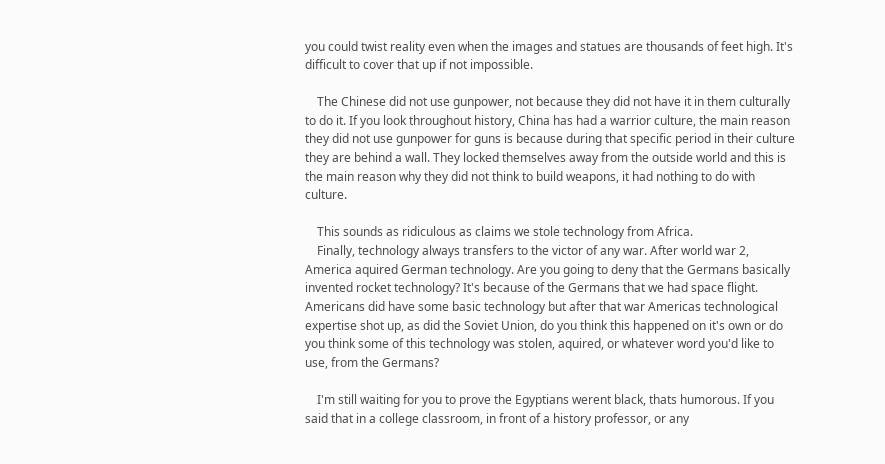you could twist reality even when the images and statues are thousands of feet high. It's difficult to cover that up if not impossible.

    The Chinese did not use gunpower, not because they did not have it in them culturally to do it. If you look throughout history, China has had a warrior culture, the main reason they did not use gunpower for guns is because during that specific period in their culture they are behind a wall. They locked themselves away from the outside world and this is the main reason why they did not think to build weapons, it had nothing to do with culture.

    This sounds as ridiculous as claims we stole technology from Africa.
    Finally, technology always transfers to the victor of any war. After world war 2, America aquired German technology. Are you going to deny that the Germans basically invented rocket technology? It's because of the Germans that we had space flight. Americans did have some basic technology but after that war Americas technological expertise shot up, as did the Soviet Union, do you think this happened on it's own or do you think some of this technology was stolen, aquired, or whatever word you'd like to use, from the Germans?

    I'm still waiting for you to prove the Egyptians werent black, thats humorous. If you said that in a college classroom, in front of a history professor, or any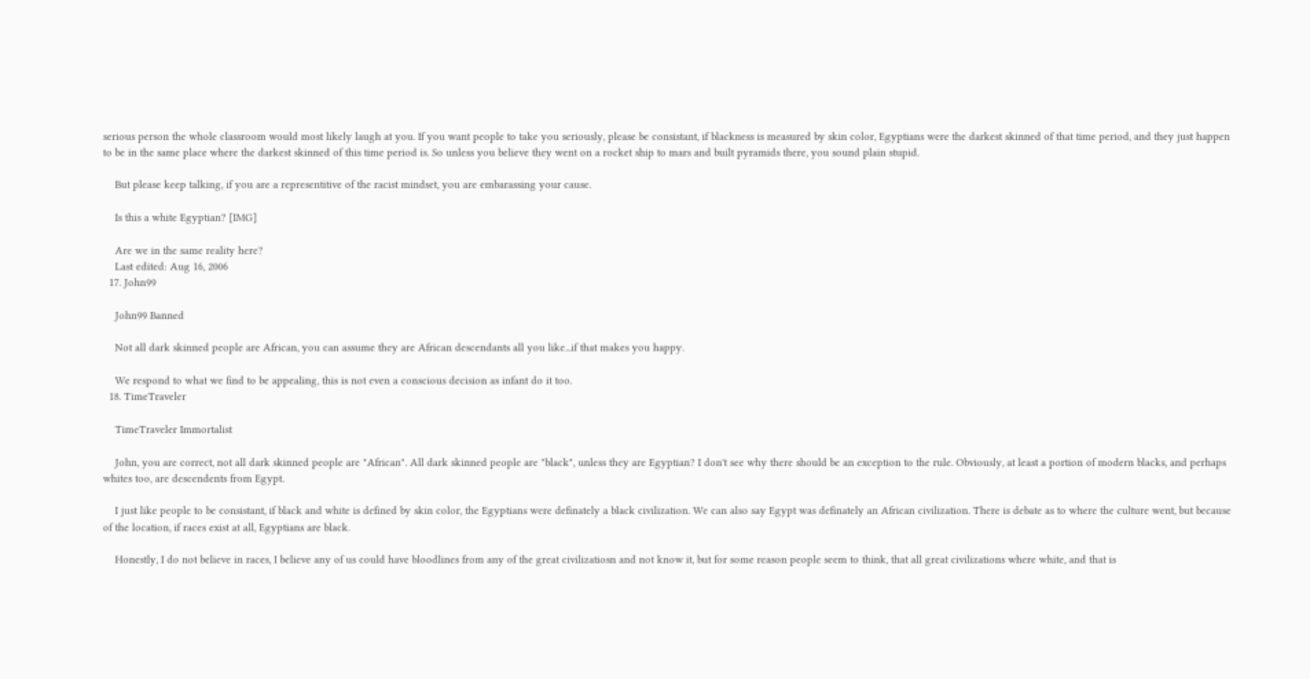serious person the whole classroom would most likely laugh at you. If you want people to take you seriously, please be consistant, if blackness is measured by skin color, Egyptians were the darkest skinned of that time period, and they just happen to be in the same place where the darkest skinned of this time period is. So unless you believe they went on a rocket ship to mars and built pyramids there, you sound plain stupid.

    But please keep talking, if you are a representitive of the racist mindset, you are embarassing your cause.

    Is this a white Egyptian? [IMG]

    Are we in the same reality here?
    Last edited: Aug 16, 2006
  17. John99

    John99 Banned

    Not all dark skinned people are African, you can assume they are African descendants all you like...if that makes you happy.

    We respond to what we find to be appealing, this is not even a conscious decision as infant do it too.
  18. TimeTraveler

    TimeTraveler Immortalist

    John, you are correct, not all dark skinned people are "African". All dark skinned people are "black", unless they are Egyptian? I don't see why there should be an exception to the rule. Obviously, at least a portion of modern blacks, and perhaps whites too, are descendents from Egypt.

    I just like people to be consistant, if black and white is defined by skin color, the Egyptians were definately a black civilization. We can also say Egypt was definately an African civilization. There is debate as to where the culture went, but because of the location, if races exist at all, Egyptians are black.

    Honestly, I do not believe in races, I believe any of us could have bloodlines from any of the great civilizatiosn and not know it, but for some reason people seem to think, that all great civilizations where white, and that is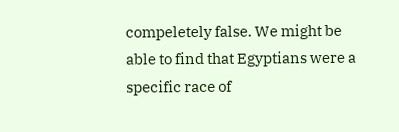compeletely false. We might be able to find that Egyptians were a specific race of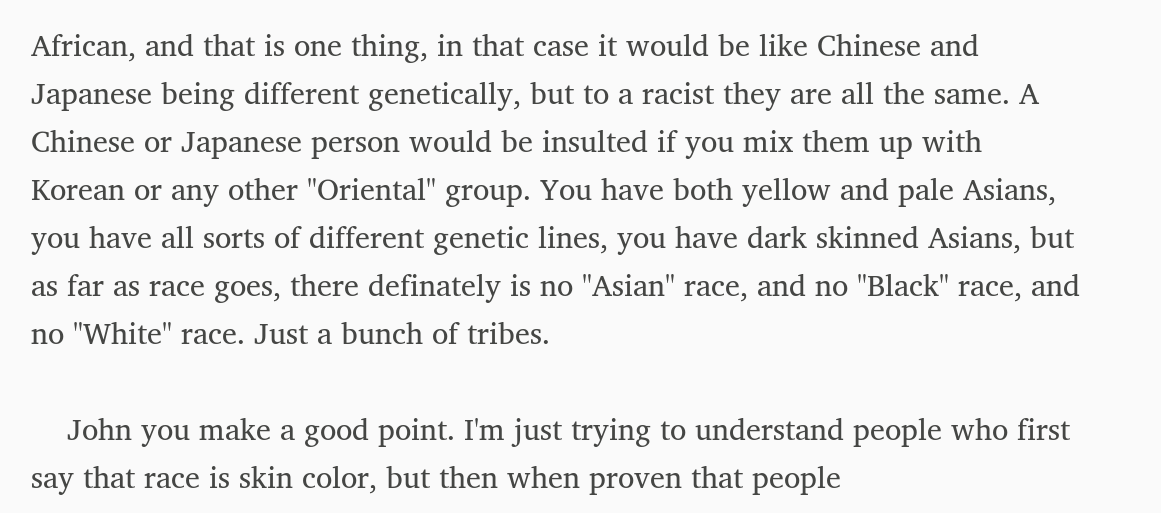African, and that is one thing, in that case it would be like Chinese and Japanese being different genetically, but to a racist they are all the same. A Chinese or Japanese person would be insulted if you mix them up with Korean or any other "Oriental" group. You have both yellow and pale Asians, you have all sorts of different genetic lines, you have dark skinned Asians, but as far as race goes, there definately is no "Asian" race, and no "Black" race, and no "White" race. Just a bunch of tribes.

    John you make a good point. I'm just trying to understand people who first say that race is skin color, but then when proven that people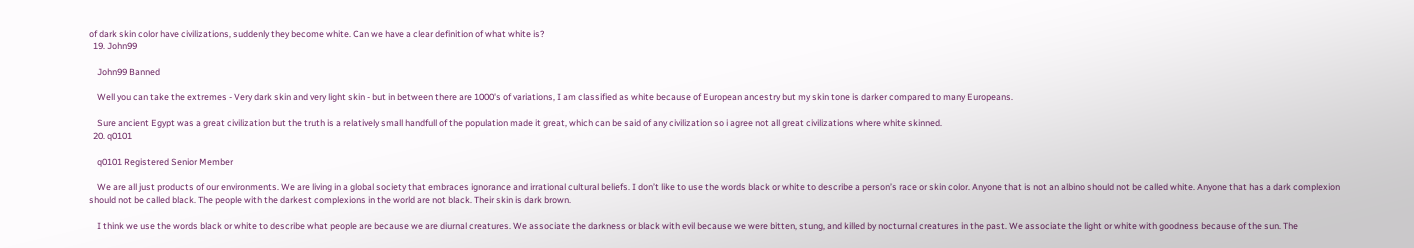of dark skin color have civilizations, suddenly they become white. Can we have a clear definition of what white is?
  19. John99

    John99 Banned

    Well you can take the extremes - Very dark skin and very light skin - but in between there are 1000's of variations, I am classified as white because of European ancestry but my skin tone is darker compared to many Europeans.

    Sure ancient Egypt was a great civilization but the truth is a relatively small handfull of the population made it great, which can be said of any civilization so i agree not all great civilizations where white skinned.
  20. q0101

    q0101 Registered Senior Member

    We are all just products of our environments. We are living in a global society that embraces ignorance and irrational cultural beliefs. I don’t like to use the words black or white to describe a person’s race or skin color. Anyone that is not an albino should not be called white. Anyone that has a dark complexion should not be called black. The people with the darkest complexions in the world are not black. Their skin is dark brown.

    I think we use the words black or white to describe what people are because we are diurnal creatures. We associate the darkness or black with evil because we were bitten, stung, and killed by nocturnal creatures in the past. We associate the light or white with goodness because of the sun. The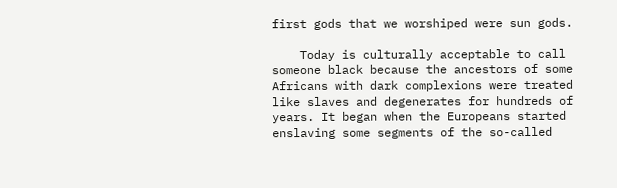first gods that we worshiped were sun gods.

    Today is culturally acceptable to call someone black because the ancestors of some Africans with dark complexions were treated like slaves and degenerates for hundreds of years. It began when the Europeans started enslaving some segments of the so-called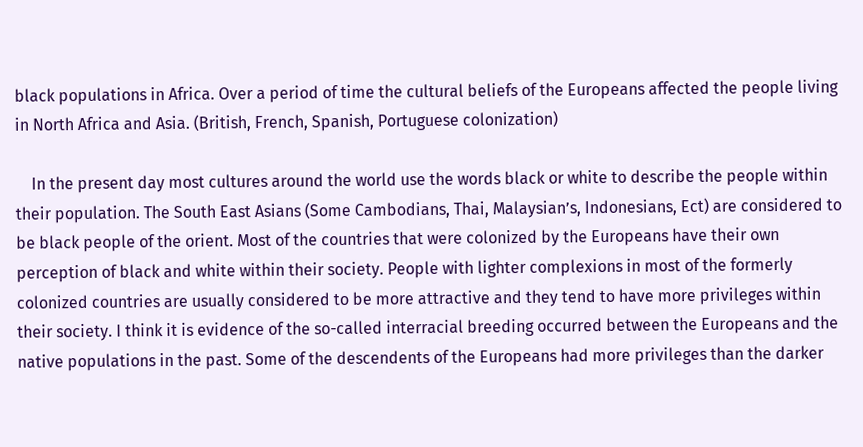black populations in Africa. Over a period of time the cultural beliefs of the Europeans affected the people living in North Africa and Asia. (British, French, Spanish, Portuguese colonization)

    In the present day most cultures around the world use the words black or white to describe the people within their population. The South East Asians (Some Cambodians, Thai, Malaysian’s, Indonesians, Ect) are considered to be black people of the orient. Most of the countries that were colonized by the Europeans have their own perception of black and white within their society. People with lighter complexions in most of the formerly colonized countries are usually considered to be more attractive and they tend to have more privileges within their society. I think it is evidence of the so-called interracial breeding occurred between the Europeans and the native populations in the past. Some of the descendents of the Europeans had more privileges than the darker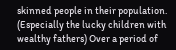skinned people in their population. (Especially the lucky children with wealthy fathers) Over a period of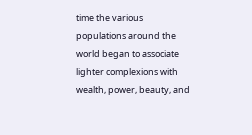time the various populations around the world began to associate lighter complexions with wealth, power, beauty, and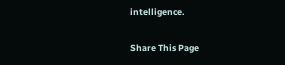intelligence.

Share This Page